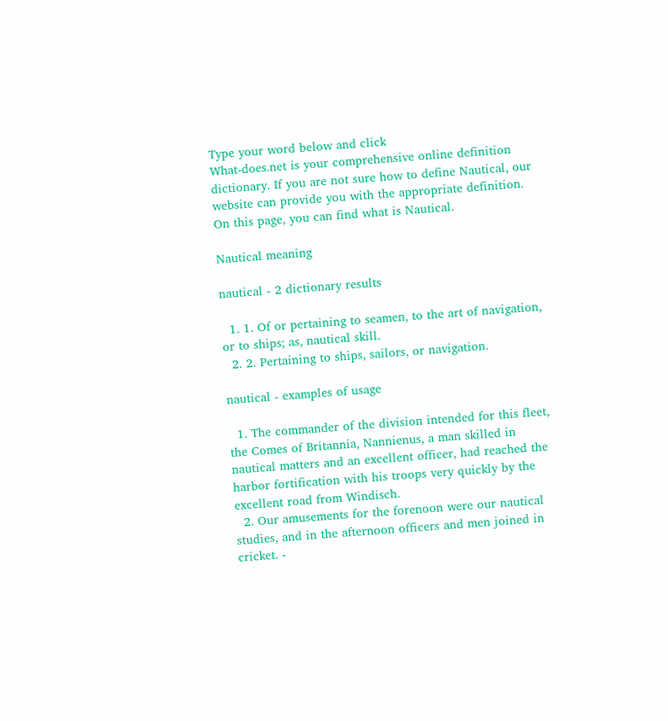Type your word below and click
What-does.net is your comprehensive online definition dictionary. If you are not sure how to define Nautical, our website can provide you with the appropriate definition. On this page, you can find what is Nautical.

Nautical meaning

nautical - 2 dictionary results

  1. 1. Of or pertaining to seamen, to the art of navigation, or to ships; as, nautical skill.
  2. 2. Pertaining to ships, sailors, or navigation.

nautical - examples of usage

  1. The commander of the division intended for this fleet, the Comes of Britannia, Nannienus, a man skilled in nautical matters and an excellent officer, had reached the harbor fortification with his troops very quickly by the excellent road from Windisch.
  2. Our amusements for the forenoon were our nautical studies, and in the afternoon officers and men joined in cricket. -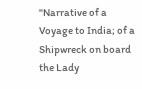"Narrative of a Voyage to India; of a Shipwreck on board the Lady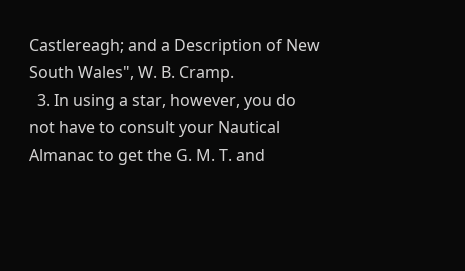Castlereagh; and a Description of New South Wales", W. B. Cramp.
  3. In using a star, however, you do not have to consult your Nautical Almanac to get the G. M. T. and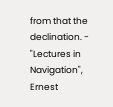from that the declination. - "Lectures in Navigation", Ernest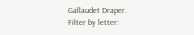Gallaudet Draper.
Filter by letter: